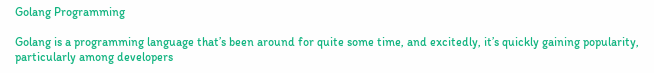Golang Programming

Golang is a programming language that’s been around for quite some time, and excitedly, it’s quickly gaining popularity, particularly among developers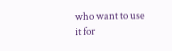who want to use it for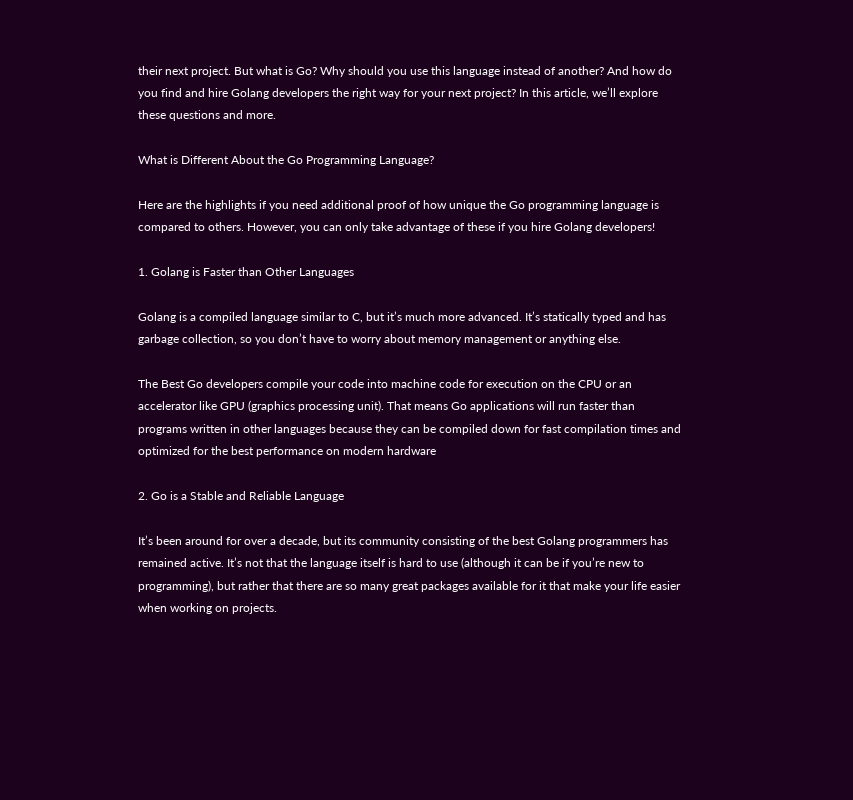their next project. But what is Go? Why should you use this language instead of another? And how do you find and hire Golang developers the right way for your next project? In this article, we’ll explore these questions and more.

What is Different About the Go Programming Language?

Here are the highlights if you need additional proof of how unique the Go programming language is compared to others. However, you can only take advantage of these if you hire Golang developers!

1. Golang is Faster than Other Languages

Golang is a compiled language similar to C, but it’s much more advanced. It’s statically typed and has garbage collection, so you don’t have to worry about memory management or anything else.

The Best Go developers compile your code into machine code for execution on the CPU or an accelerator like GPU (graphics processing unit). That means Go applications will run faster than programs written in other languages because they can be compiled down for fast compilation times and optimized for the best performance on modern hardware

2. Go is a Stable and Reliable Language

It’s been around for over a decade, but its community consisting of the best Golang programmers has remained active. It’s not that the language itself is hard to use (although it can be if you’re new to programming), but rather that there are so many great packages available for it that make your life easier when working on projects.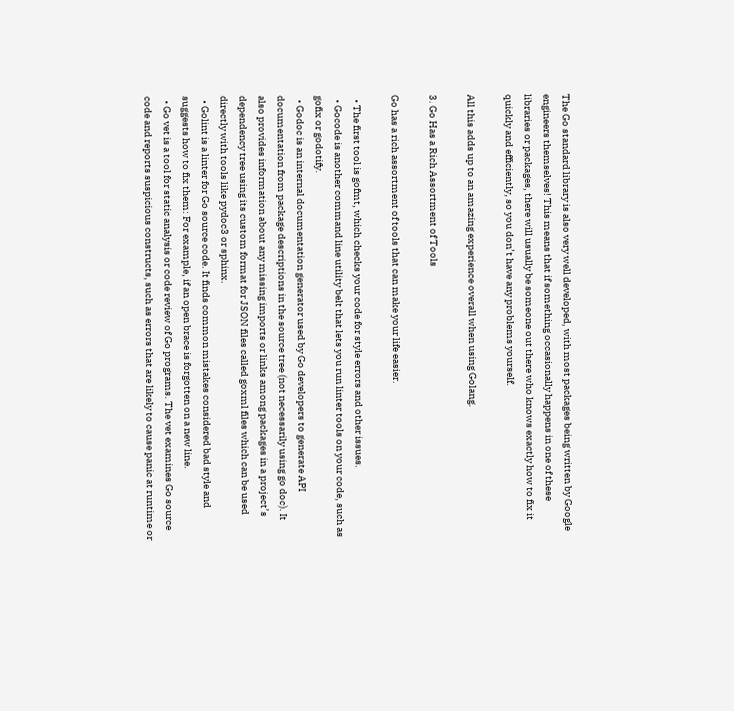The Go standard library is also very well developed, with most packages being written by Google engineers themselves! This means that if something occasionally happens in one of these libraries or packages, there will usually be someone out there who knows exactly how to fix it quickly and efficiently, so you don’t have any problems yourself.

All this adds up to an amazing experience overall when using Golang.

3. Go Has a Rich Assortment of Tools

Go has a rich assortment of tools that can make your life easier.

  • The first tool is gofmt, which checks your code for style errors and other issues.
  • Gocode is another command line utility belt that lets you run linter tools on your code, such as gofix or godotify.
  • Godoc is an internal documentation generator used by Go developers to generate API documentation from package descriptions in the source tree (not necessarily using go doc). It also provides information about any missing imports or links among packages in a project’s dependency tree using its custom format for JSON files called goxml files which can be used directly with tools like pydoc3 or sphinx.
  • Golint is a linter for Go source code. It finds common mistakes considered bad style and suggests how to fix them: For example, if an open brace is forgotten on a new line.
  • Go vet is a tool for static analysis or code review of Go programs. The vet examines Go source code and reports suspicious constructs, such as errors that are likely to cause panic at runtime or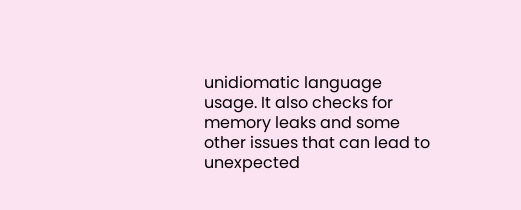unidiomatic language usage. It also checks for memory leaks and some other issues that can lead to unexpected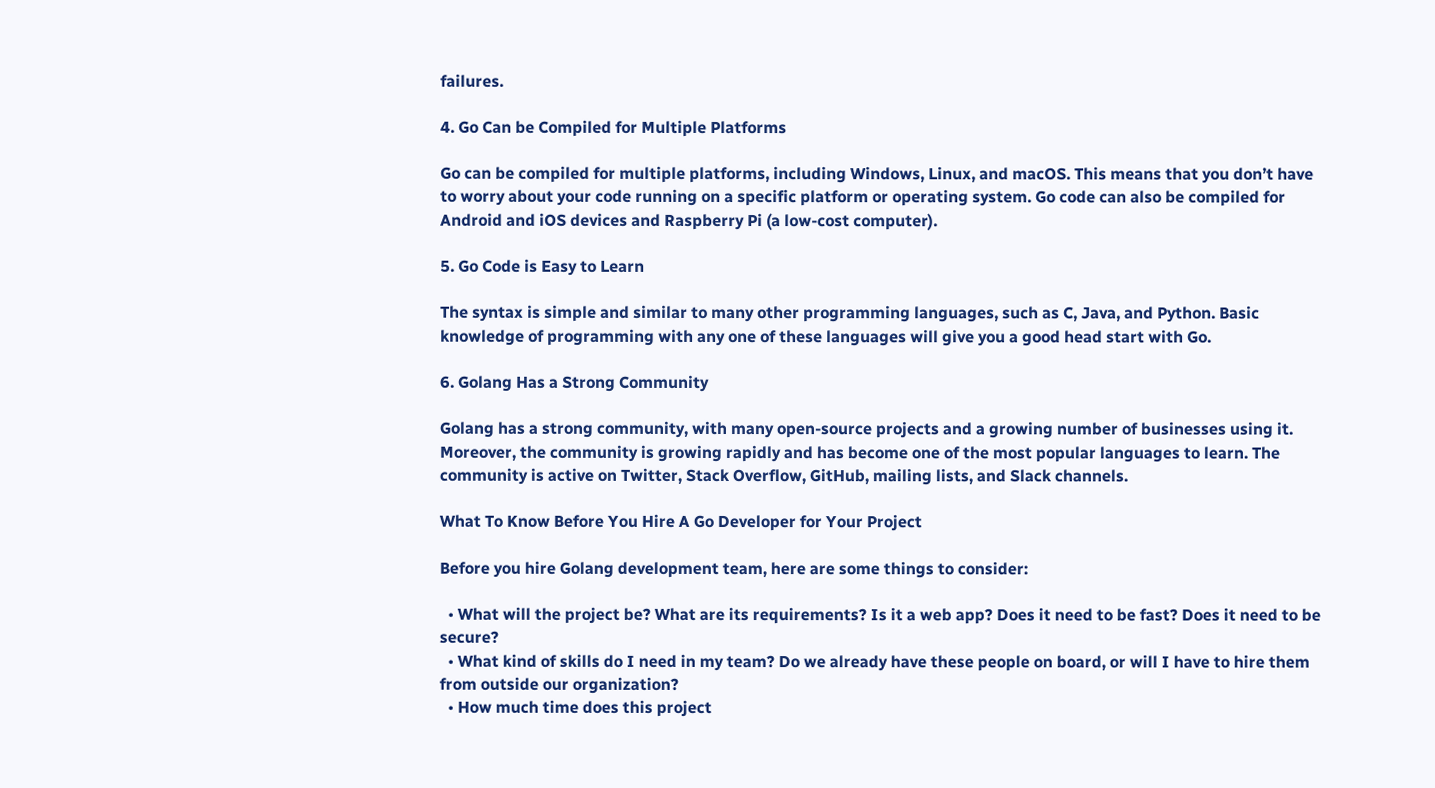failures.

4. Go Can be Compiled for Multiple Platforms

Go can be compiled for multiple platforms, including Windows, Linux, and macOS. This means that you don’t have to worry about your code running on a specific platform or operating system. Go code can also be compiled for Android and iOS devices and Raspberry Pi (a low-cost computer).

5. Go Code is Easy to Learn

The syntax is simple and similar to many other programming languages, such as C, Java, and Python. Basic knowledge of programming with any one of these languages will give you a good head start with Go.

6. Golang Has a Strong Community

Golang has a strong community, with many open-source projects and a growing number of businesses using it. Moreover, the community is growing rapidly and has become one of the most popular languages to learn. The community is active on Twitter, Stack Overflow, GitHub, mailing lists, and Slack channels.

What To Know Before You Hire A Go Developer for Your Project

Before you hire Golang development team, here are some things to consider:

  • What will the project be? What are its requirements? Is it a web app? Does it need to be fast? Does it need to be secure?
  • What kind of skills do I need in my team? Do we already have these people on board, or will I have to hire them from outside our organization?
  • How much time does this project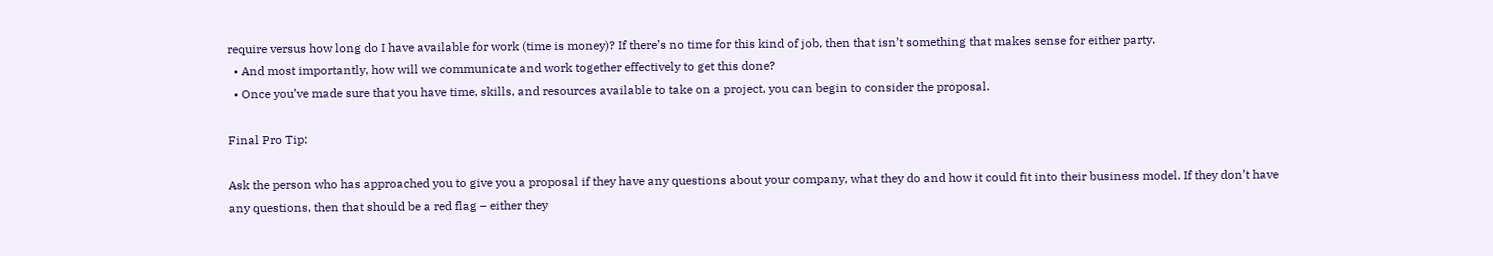require versus how long do I have available for work (time is money)? If there’s no time for this kind of job, then that isn’t something that makes sense for either party.
  • And most importantly, how will we communicate and work together effectively to get this done?
  • Once you’ve made sure that you have time, skills, and resources available to take on a project, you can begin to consider the proposal.

Final Pro Tip:

Ask the person who has approached you to give you a proposal if they have any questions about your company, what they do and how it could fit into their business model. If they don’t have any questions, then that should be a red flag – either they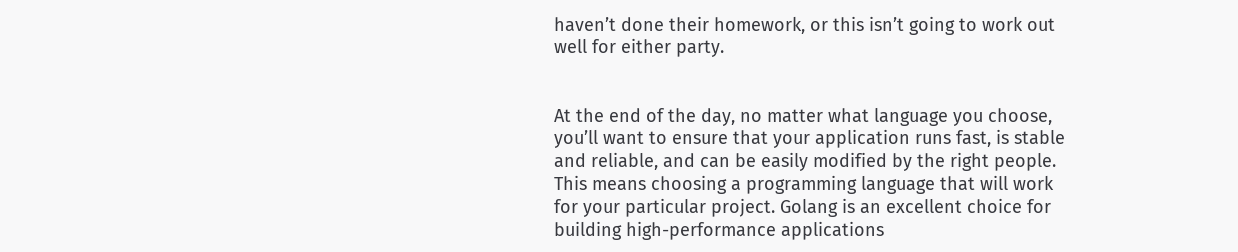haven’t done their homework, or this isn’t going to work out well for either party.


At the end of the day, no matter what language you choose, you’ll want to ensure that your application runs fast, is stable and reliable, and can be easily modified by the right people. This means choosing a programming language that will work for your particular project. Golang is an excellent choice for building high-performance applications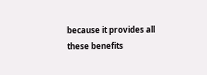because it provides all these benefits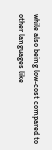while also being low-cost compared to other languages like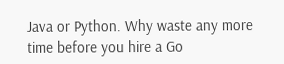Java or Python. Why waste any more time before you hire a Go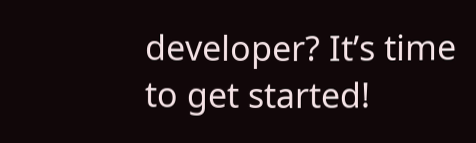developer? It’s time to get started!